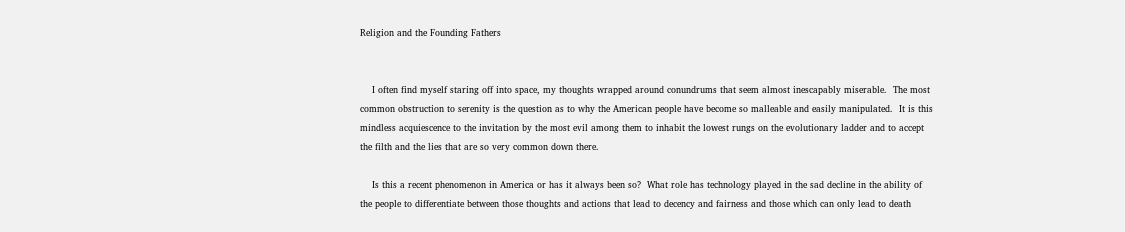Religion and the Founding Fathers


    I often find myself staring off into space, my thoughts wrapped around conundrums that seem almost inescapably miserable.  The most common obstruction to serenity is the question as to why the American people have become so malleable and easily manipulated.  It is this mindless acquiescence to the invitation by the most evil among them to inhabit the lowest rungs on the evolutionary ladder and to accept the filth and the lies that are so very common down there.

    Is this a recent phenomenon in America or has it always been so?  What role has technology played in the sad decline in the ability of the people to differentiate between those thoughts and actions that lead to decency and fairness and those which can only lead to death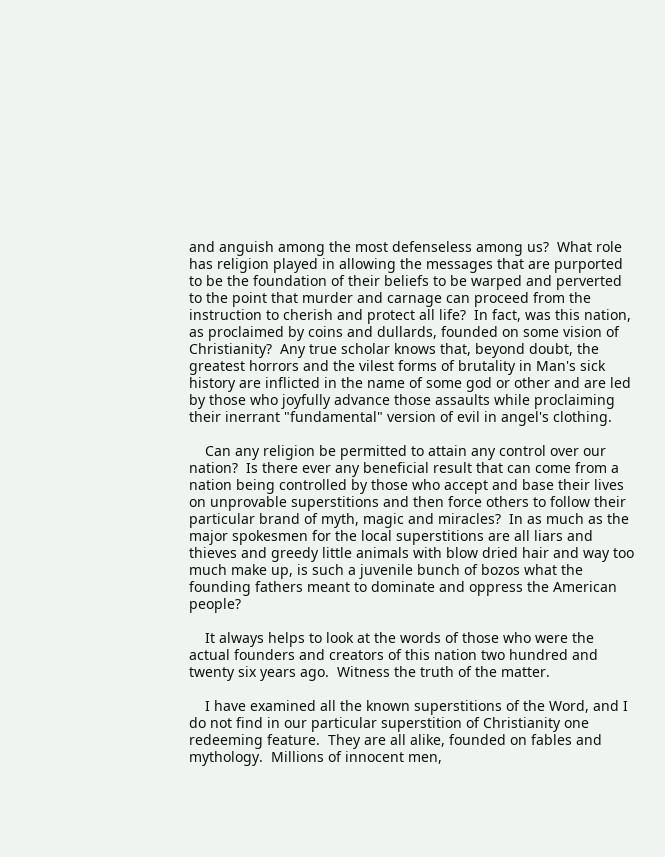and anguish among the most defenseless among us?  What role has religion played in allowing the messages that are purported to be the foundation of their beliefs to be warped and perverted to the point that murder and carnage can proceed from the instruction to cherish and protect all life?  In fact, was this nation, as proclaimed by coins and dullards, founded on some vision of Christianity?  Any true scholar knows that, beyond doubt, the greatest horrors and the vilest forms of brutality in Man's sick history are inflicted in the name of some god or other and are led by those who joyfully advance those assaults while proclaiming their inerrant "fundamental" version of evil in angel's clothing.

    Can any religion be permitted to attain any control over our nation?  Is there ever any beneficial result that can come from a nation being controlled by those who accept and base their lives on unprovable superstitions and then force others to follow their particular brand of myth, magic and miracles?  In as much as the major spokesmen for the local superstitions are all liars and thieves and greedy little animals with blow dried hair and way too much make up, is such a juvenile bunch of bozos what the founding fathers meant to dominate and oppress the American people?

    It always helps to look at the words of those who were the actual founders and creators of this nation two hundred and twenty six years ago.  Witness the truth of the matter.

    I have examined all the known superstitions of the Word, and I do not find in our particular superstition of Christianity one redeeming feature.  They are all alike, founded on fables and mythology.  Millions of innocent men,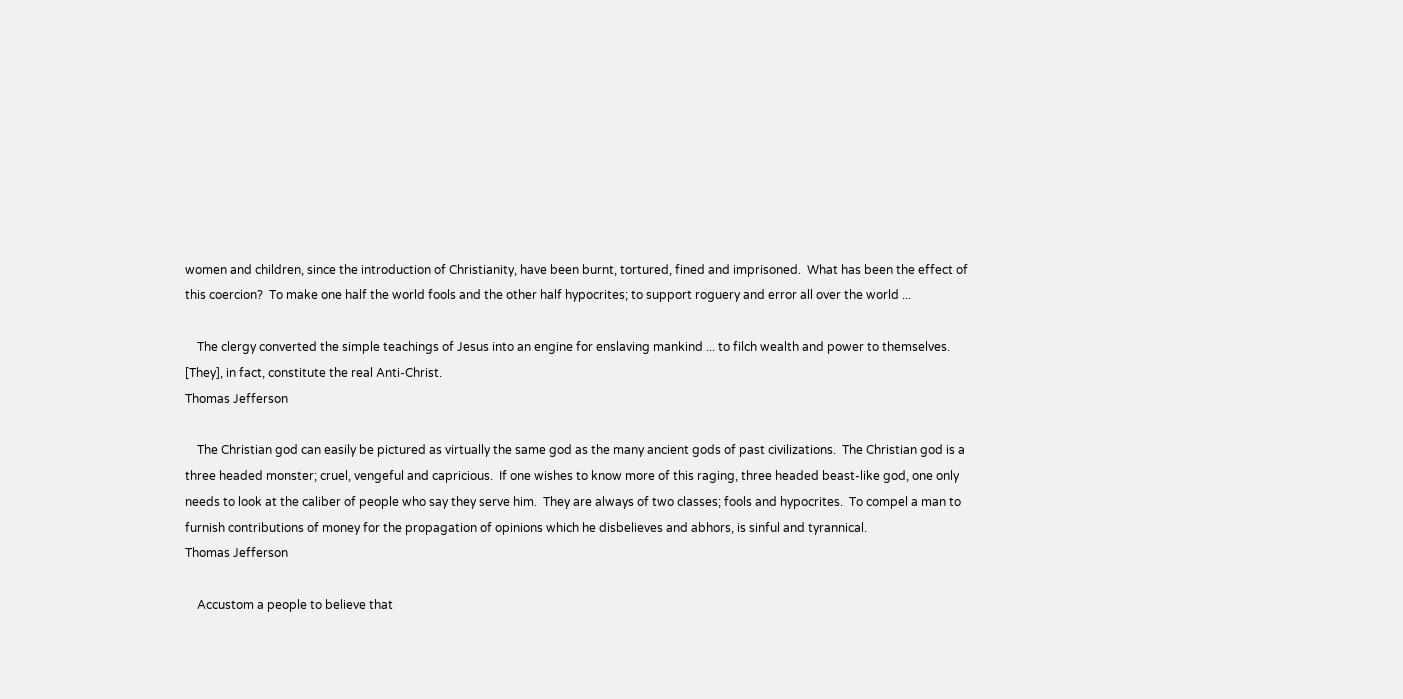women and children, since the introduction of Christianity, have been burnt, tortured, fined and imprisoned.  What has been the effect of this coercion?  To make one half the world fools and the other half hypocrites; to support roguery and error all over the world ...

    The clergy converted the simple teachings of Jesus into an engine for enslaving mankind ... to filch wealth and power to themselves.  [They], in fact, constitute the real Anti-Christ.
Thomas Jefferson

    The Christian god can easily be pictured as virtually the same god as the many ancient gods of past civilizations.  The Christian god is a three headed monster; cruel, vengeful and capricious.  If one wishes to know more of this raging, three headed beast-like god, one only needs to look at the caliber of people who say they serve him.  They are always of two classes; fools and hypocrites.  To compel a man to furnish contributions of money for the propagation of opinions which he disbelieves and abhors, is sinful and tyrannical.
Thomas Jefferson

    Accustom a people to believe that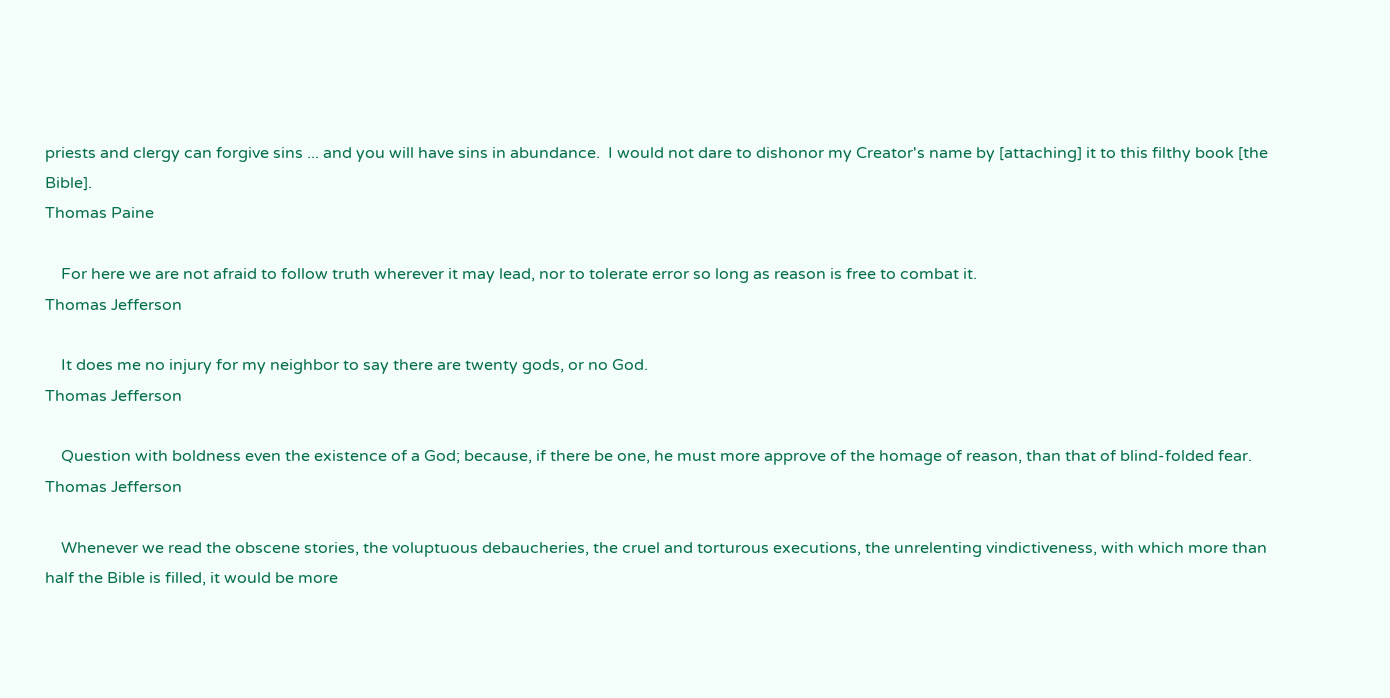priests and clergy can forgive sins ... and you will have sins in abundance.  I would not dare to dishonor my Creator's name by [attaching] it to this filthy book [the Bible].
Thomas Paine

    For here we are not afraid to follow truth wherever it may lead, nor to tolerate error so long as reason is free to combat it.
Thomas Jefferson

    It does me no injury for my neighbor to say there are twenty gods, or no God.
Thomas Jefferson

    Question with boldness even the existence of a God; because, if there be one, he must more approve of the homage of reason, than that of blind-folded fear.
Thomas Jefferson

    Whenever we read the obscene stories, the voluptuous debaucheries, the cruel and torturous executions, the unrelenting vindictiveness, with which more than half the Bible is filled, it would be more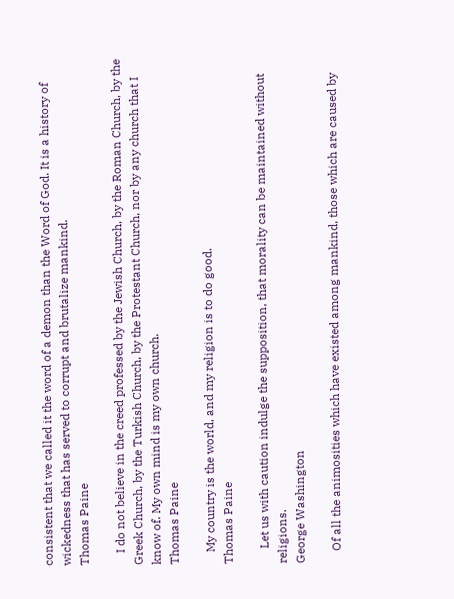consistent that we called it the word of a demon than the Word of God. It is a history of wickedness that has served to corrupt and brutalize mankind.
Thomas Paine

    I do not believe in the creed professed by the Jewish Church, by the Roman Church, by the Greek Church, by the Turkish Church, by the Protestant Church, nor by any church that I know of. My own mind is my own church.
Thomas Paine

    My country is the world, and my religion is to do good.
Thomas Paine

     Let us with caution indulge the supposition, that morality can be maintained without religions.
George Washington

    Of all the animosities which have existed among mankind, those which are caused by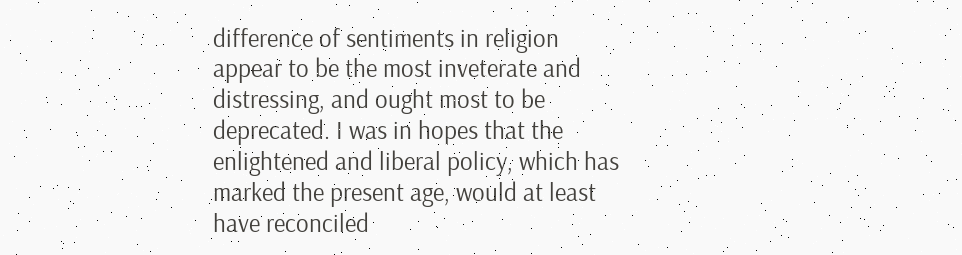difference of sentiments in religion appear to be the most inveterate and distressing, and ought most to be deprecated. I was in hopes that the enlightened and liberal policy, which has marked the present age, would at least have reconciled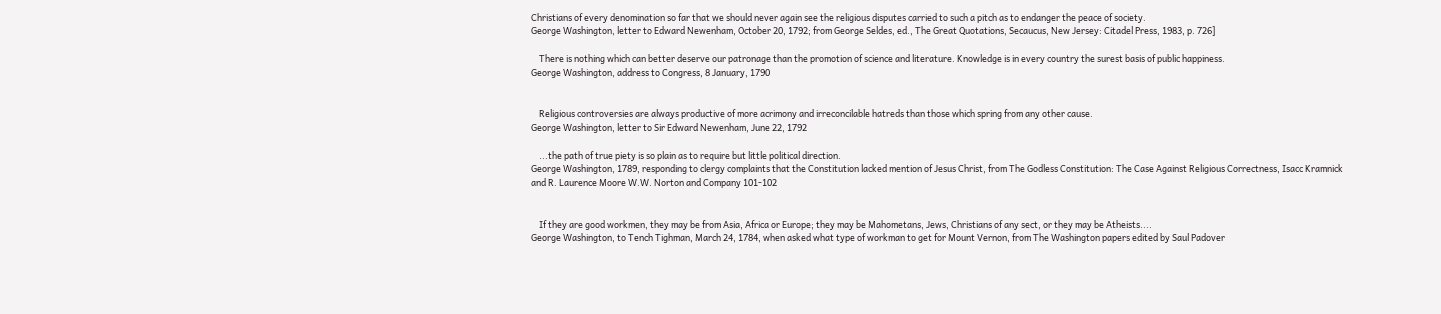Christians of every denomination so far that we should never again see the religious disputes carried to such a pitch as to endanger the peace of society.
George Washington, letter to Edward Newenham, October 20, 1792; from George Seldes, ed., The Great Quotations, Secaucus, New Jersey: Citadel Press, 1983, p. 726]

    There is nothing which can better deserve our patronage than the promotion of science and literature. Knowledge is in every country the surest basis of public happiness.
George Washington, address to Congress, 8 January, 1790


    Religious controversies are always productive of more acrimony and irreconcilable hatreds than those which spring from any other cause.
George Washington, letter to Sir Edward Newenham, June 22, 1792

    ...the path of true piety is so plain as to require but little political direction.
George Washington, 1789, responding to clergy complaints that the Constitution lacked mention of Jesus Christ, from The Godless Constitution: The Case Against Religious Correctness, Isacc Kramnick and R. Laurence Moore W.W. Norton and Company 101-102


    If they are good workmen, they may be from Asia, Africa or Europe; they may be Mahometans, Jews, Christians of any sect, or they may be Atheists....
George Washington, to Tench Tighman, March 24, 1784, when asked what type of workman to get for Mount Vernon, from The Washington papers edited by Saul Padover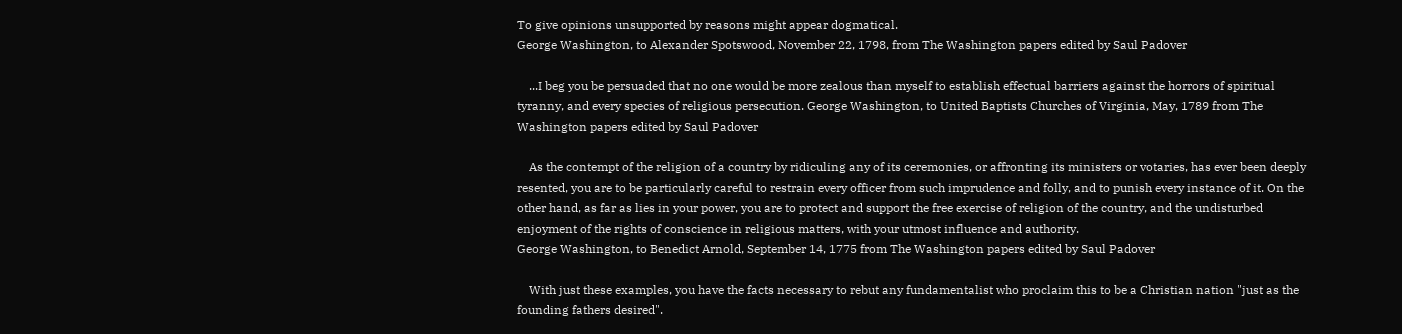To give opinions unsupported by reasons might appear dogmatical.
George Washington, to Alexander Spotswood, November 22, 1798, from The Washington papers edited by Saul Padover

    ...I beg you be persuaded that no one would be more zealous than myself to establish effectual barriers against the horrors of spiritual tyranny, and every species of religious persecution. George Washington, to United Baptists Churches of Virginia, May, 1789 from The Washington papers edited by Saul Padover

    As the contempt of the religion of a country by ridiculing any of its ceremonies, or affronting its ministers or votaries, has ever been deeply resented, you are to be particularly careful to restrain every officer from such imprudence and folly, and to punish every instance of it. On the other hand, as far as lies in your power, you are to protect and support the free exercise of religion of the country, and the undisturbed enjoyment of the rights of conscience in religious matters, with your utmost influence and authority.
George Washington, to Benedict Arnold, September 14, 1775 from The Washington papers edited by Saul Padover

    With just these examples, you have the facts necessary to rebut any fundamentalist who proclaim this to be a Christian nation "just as the founding fathers desired".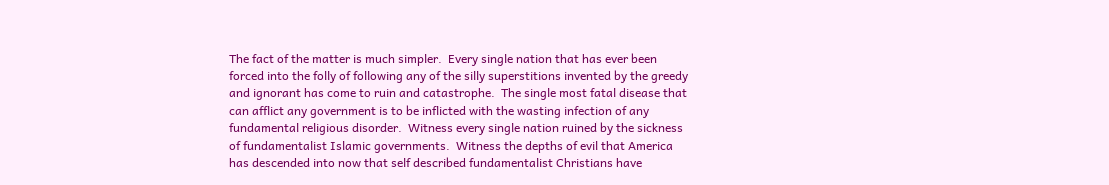The fact of the matter is much simpler.  Every single nation that has ever been forced into the folly of following any of the silly superstitions invented by the greedy and ignorant has come to ruin and catastrophe.  The single most fatal disease that can afflict any government is to be inflicted with the wasting infection of any fundamental religious disorder.  Witness every single nation ruined by the sickness of fundamentalist Islamic governments.  Witness the depths of evil that America has descended into now that self described fundamentalist Christians have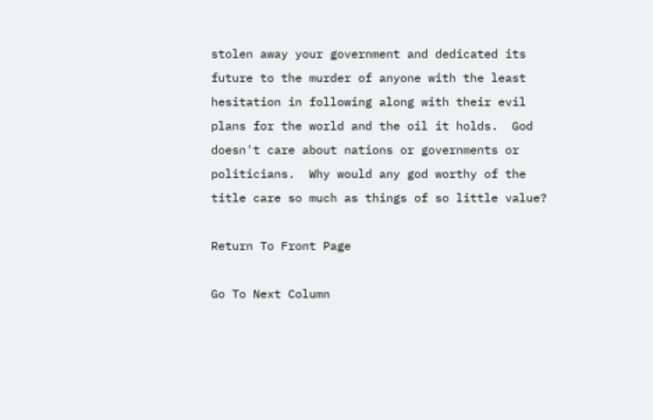stolen away your government and dedicated its future to the murder of anyone with the least hesitation in following along with their evil plans for the world and the oil it holds.  God doesn't care about nations or governments or politicians.  Why would any god worthy of the title care so much as things of so little value?

Return To Front Page

Go To Next Column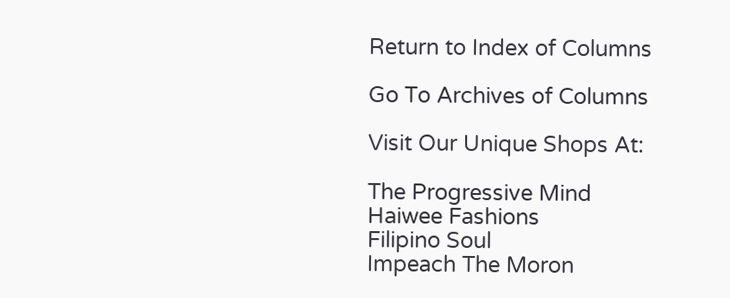Return to Index of Columns

Go To Archives of Columns

Visit Our Unique Shops At:

The Progressive Mind
Haiwee Fashions
Filipino Soul
Impeach The Moron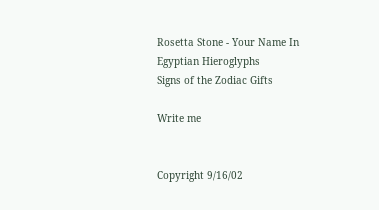Rosetta Stone - Your Name In Egyptian Hieroglyphs
Signs of the Zodiac Gifts

Write me


Copyright 9/16/02